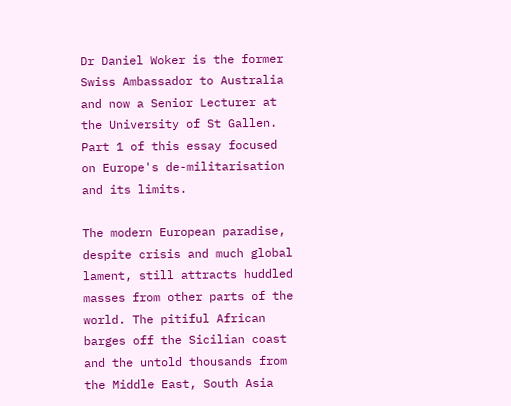Dr Daniel Woker is the former Swiss Ambassador to Australia and now a Senior Lecturer at the University of St Gallen. Part 1 of this essay focused on Europe's de-militarisation and its limits.

The modern European paradise, despite crisis and much global lament, still attracts huddled masses from other parts of the world. The pitiful African barges off the Sicilian coast and the untold thousands from the Middle East, South Asia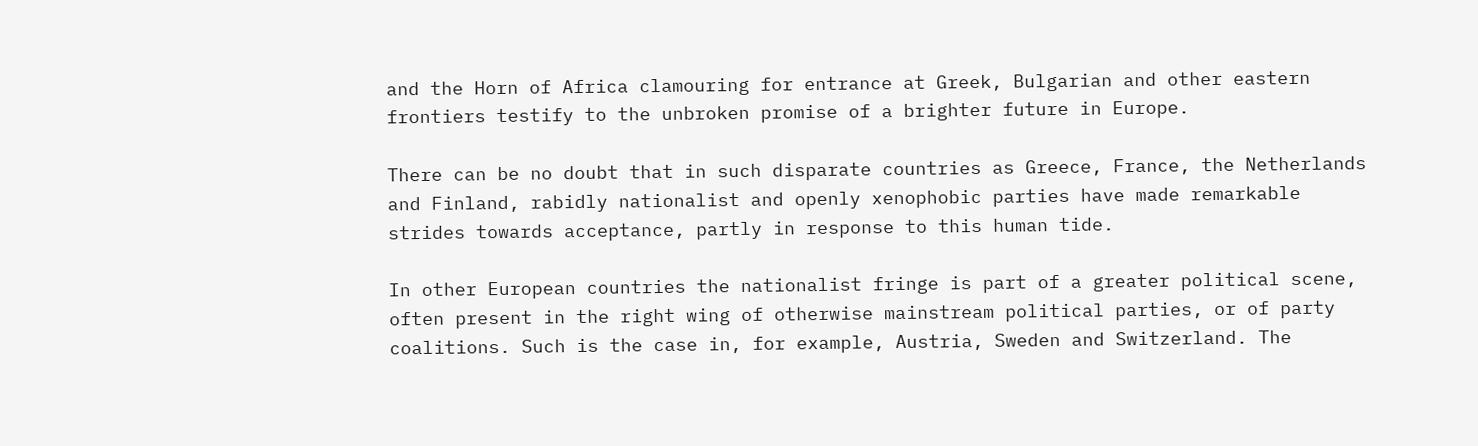and the Horn of Africa clamouring for entrance at Greek, Bulgarian and other eastern frontiers testify to the unbroken promise of a brighter future in Europe.

There can be no doubt that in such disparate countries as Greece, France, the Netherlands and Finland, rabidly nationalist and openly xenophobic parties have made remarkable strides towards acceptance, partly in response to this human tide.

In other European countries the nationalist fringe is part of a greater political scene, often present in the right wing of otherwise mainstream political parties, or of party coalitions. Such is the case in, for example, Austria, Sweden and Switzerland. The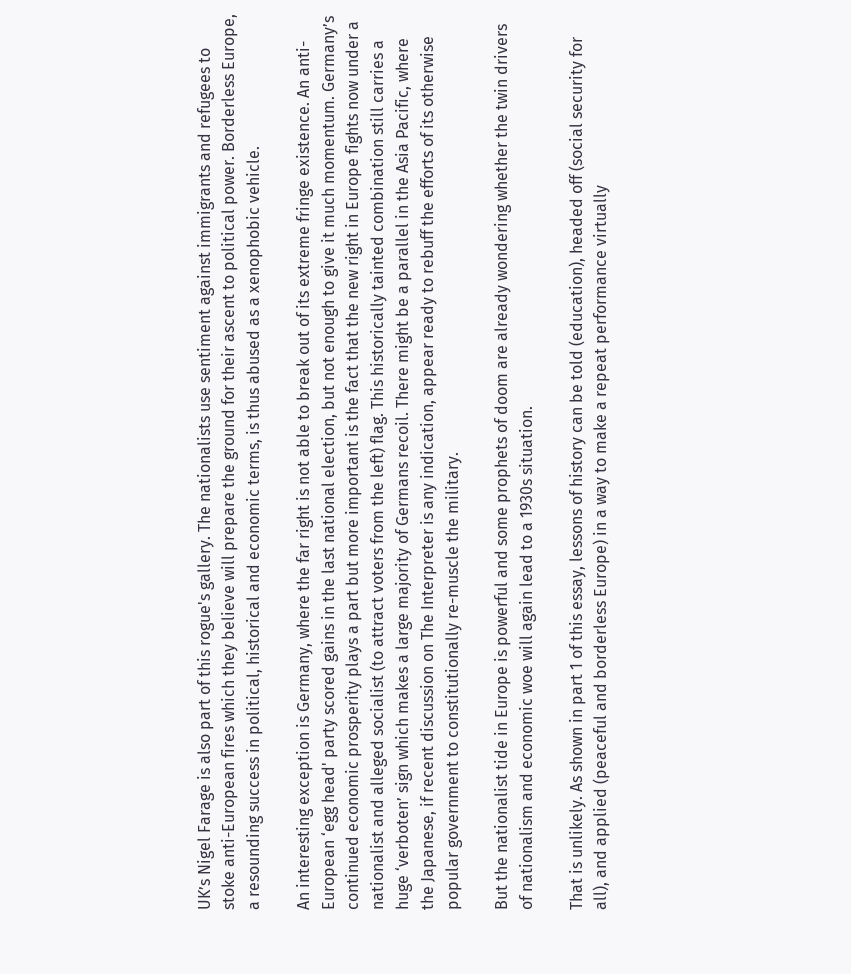UK’s Nigel Farage is also part of this rogue's gallery. The nationalists use sentiment against immigrants and refugees to stoke anti-European fires which they believe will prepare the ground for their ascent to political power. Borderless Europe, a resounding success in political, historical and economic terms, is thus abused as a xenophobic vehicle.

An interesting exception is Germany, where the far right is not able to break out of its extreme fringe existence. An anti-European ‘egg head' party scored gains in the last national election, but not enough to give it much momentum. Germany’s continued economic prosperity plays a part but more important is the fact that the new right in Europe fights now under a nationalist and alleged socialist (to attract voters from the left) flag. This historically tainted combination still carries a huge ‘verboten’ sign which makes a large majority of Germans recoil. There might be a parallel in the Asia Pacific, where the Japanese, if recent discussion on The Interpreter is any indication, appear ready to rebuff the efforts of its otherwise popular government to constitutionally re-muscle the military.

But the nationalist tide in Europe is powerful and some prophets of doom are already wondering whether the twin drivers of nationalism and economic woe will again lead to a 1930s situation.

That is unlikely. As shown in part 1 of this essay, lessons of history can be told (education), headed off (social security for all), and applied (peaceful and borderless Europe) in a way to make a repeat performance virtually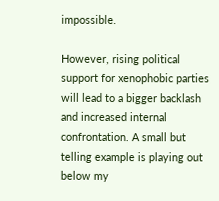impossible.

However, rising political support for xenophobic parties will lead to a bigger backlash and increased internal confrontation. A small but telling example is playing out below my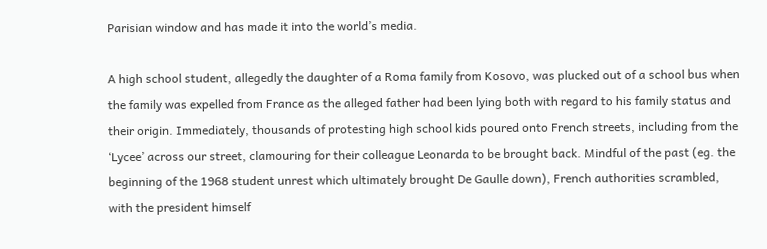Parisian window and has made it into the world’s media.

A high school student, allegedly the daughter of a Roma family from Kosovo, was plucked out of a school bus when the family was expelled from France as the alleged father had been lying both with regard to his family status and their origin. Immediately, thousands of protesting high school kids poured onto French streets, including from the ‘Lycee’ across our street, clamouring for their colleague Leonarda to be brought back. Mindful of the past (eg. the beginning of the 1968 student unrest which ultimately brought De Gaulle down), French authorities scrambled, with the president himself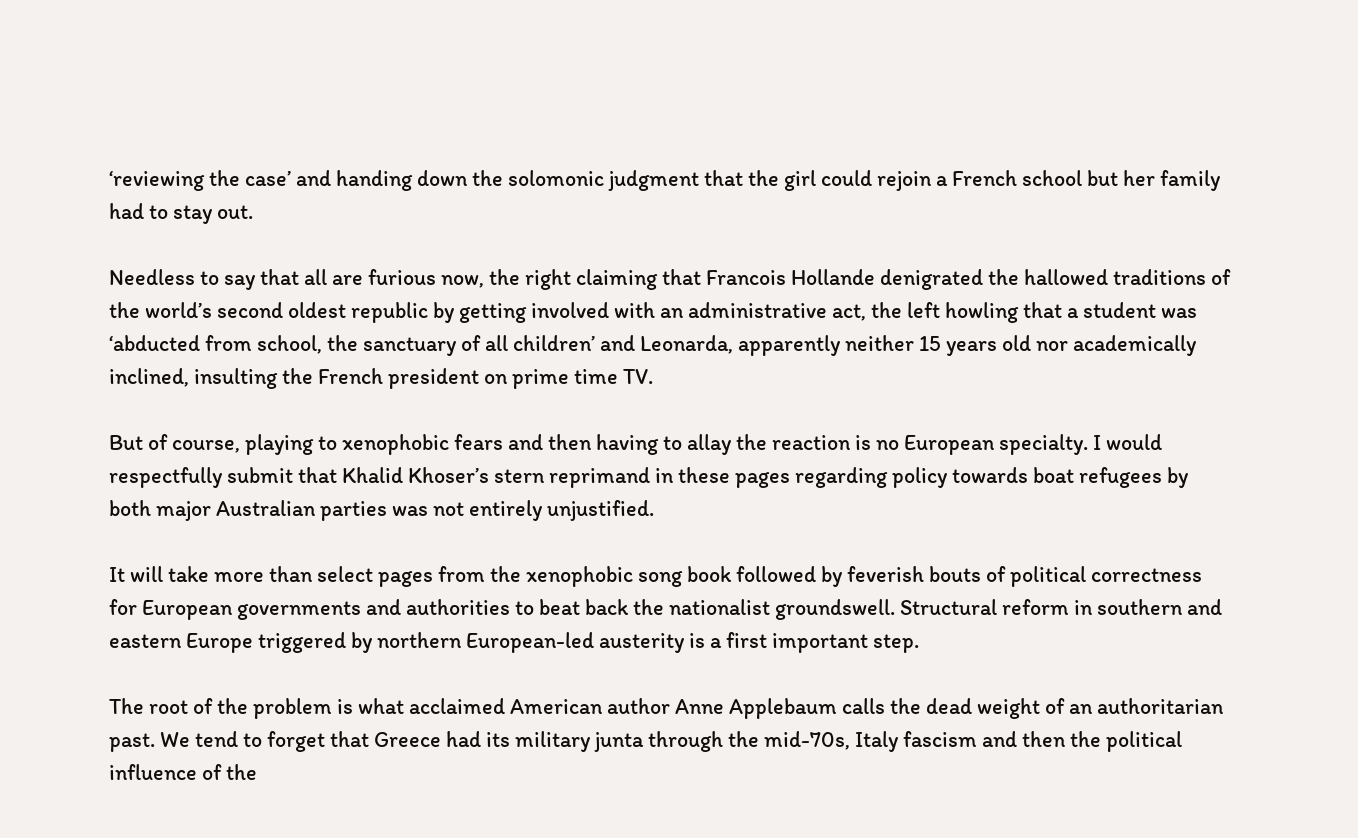‘reviewing the case’ and handing down the solomonic judgment that the girl could rejoin a French school but her family had to stay out.

Needless to say that all are furious now, the right claiming that Francois Hollande denigrated the hallowed traditions of the world’s second oldest republic by getting involved with an administrative act, the left howling that a student was ‘abducted from school, the sanctuary of all children’ and Leonarda, apparently neither 15 years old nor academically inclined, insulting the French president on prime time TV.

But of course, playing to xenophobic fears and then having to allay the reaction is no European specialty. I would respectfully submit that Khalid Khoser’s stern reprimand in these pages regarding policy towards boat refugees by both major Australian parties was not entirely unjustified.

It will take more than select pages from the xenophobic song book followed by feverish bouts of political correctness for European governments and authorities to beat back the nationalist groundswell. Structural reform in southern and eastern Europe triggered by northern European-led austerity is a first important step.

The root of the problem is what acclaimed American author Anne Applebaum calls the dead weight of an authoritarian past. We tend to forget that Greece had its military junta through the mid-70s, Italy fascism and then the political influence of the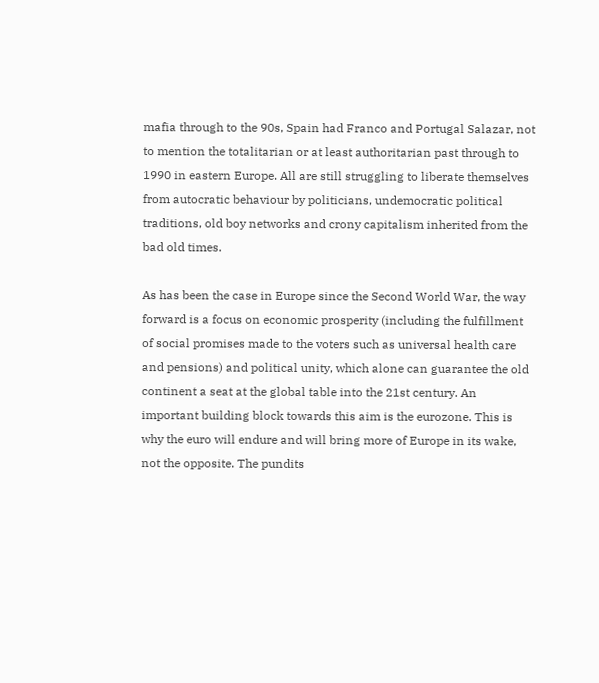mafia through to the 90s, Spain had Franco and Portugal Salazar, not to mention the totalitarian or at least authoritarian past through to 1990 in eastern Europe. All are still struggling to liberate themselves from autocratic behaviour by politicians, undemocratic political traditions, old boy networks and crony capitalism inherited from the bad old times.

As has been the case in Europe since the Second World War, the way forward is a focus on economic prosperity (including the fulfillment of social promises made to the voters such as universal health care and pensions) and political unity, which alone can guarantee the old continent a seat at the global table into the 21st century. An important building block towards this aim is the eurozone. This is why the euro will endure and will bring more of Europe in its wake, not the opposite. The pundits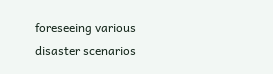foreseeing various disaster scenarios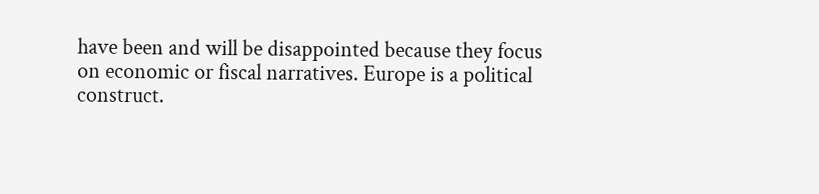have been and will be disappointed because they focus on economic or fiscal narratives. Europe is a political construct.